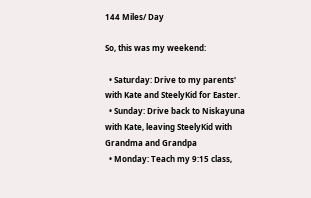144 Miles/ Day

So, this was my weekend:

  • Saturday: Drive to my parents' with Kate and SteelyKid for Easter.
  • Sunday: Drive back to Niskayuna with Kate, leaving SteelyKid with Grandma and Grandpa
  • Monday: Teach my 9:15 class,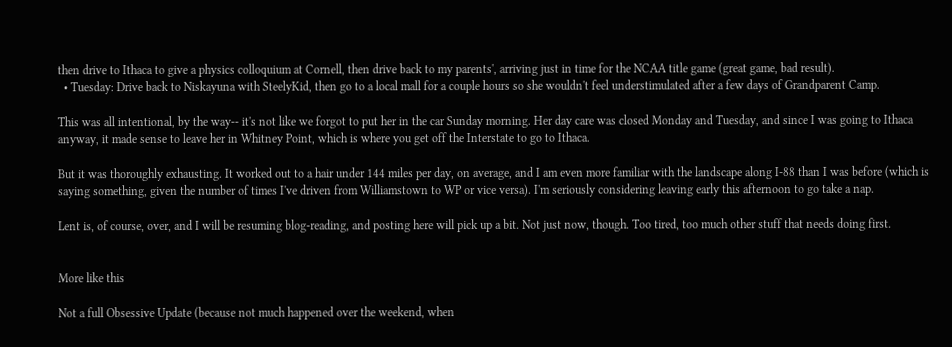then drive to Ithaca to give a physics colloquium at Cornell, then drive back to my parents', arriving just in time for the NCAA title game (great game, bad result).
  • Tuesday: Drive back to Niskayuna with SteelyKid, then go to a local mall for a couple hours so she wouldn't feel understimulated after a few days of Grandparent Camp.

This was all intentional, by the way-- it's not like we forgot to put her in the car Sunday morning. Her day care was closed Monday and Tuesday, and since I was going to Ithaca anyway, it made sense to leave her in Whitney Point, which is where you get off the Interstate to go to Ithaca.

But it was thoroughly exhausting. It worked out to a hair under 144 miles per day, on average, and I am even more familiar with the landscape along I-88 than I was before (which is saying something, given the number of times I've driven from Williamstown to WP or vice versa). I'm seriously considering leaving early this afternoon to go take a nap.

Lent is, of course, over, and I will be resuming blog-reading, and posting here will pick up a bit. Not just now, though. Too tired, too much other stuff that needs doing first.


More like this

Not a full Obsessive Update (because not much happened over the weekend, when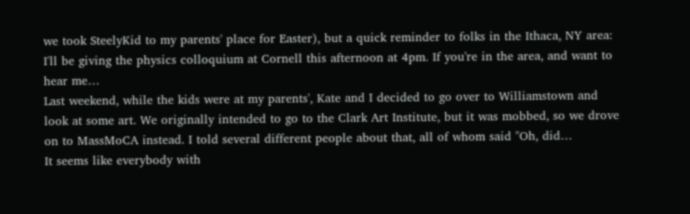we took SteelyKid to my parents' place for Easter), but a quick reminder to folks in the Ithaca, NY area: I'll be giving the physics colloquium at Cornell this afternoon at 4pm. If you're in the area, and want to hear me…
Last weekend, while the kids were at my parents', Kate and I decided to go over to Williamstown and look at some art. We originally intended to go to the Clark Art Institute, but it was mobbed, so we drove on to MassMoCA instead. I told several different people about that, all of whom said "Oh, did…
It seems like everybody with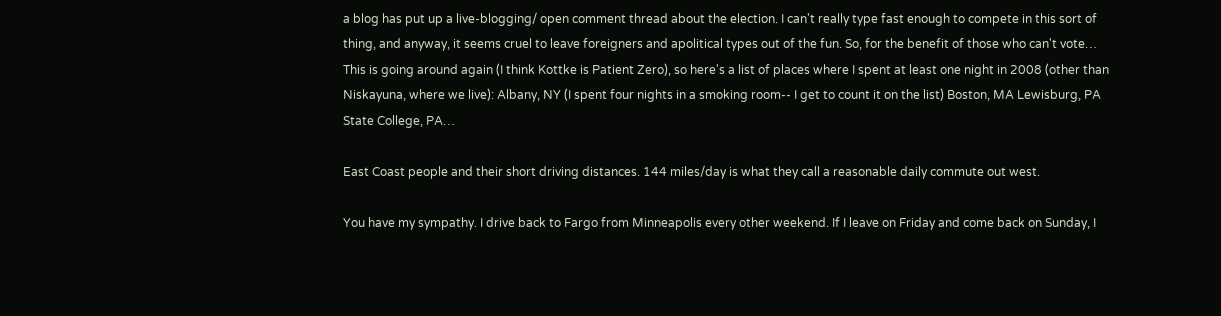a blog has put up a live-blogging/ open comment thread about the election. I can't really type fast enough to compete in this sort of thing, and anyway, it seems cruel to leave foreigners and apolitical types out of the fun. So, for the benefit of those who can't vote…
This is going around again (I think Kottke is Patient Zero), so here's a list of places where I spent at least one night in 2008 (other than Niskayuna, where we live): Albany, NY (I spent four nights in a smoking room-- I get to count it on the list) Boston, MA Lewisburg, PA State College, PA…

East Coast people and their short driving distances. 144 miles/day is what they call a reasonable daily commute out west.

You have my sympathy. I drive back to Fargo from Minneapolis every other weekend. If I leave on Friday and come back on Sunday, I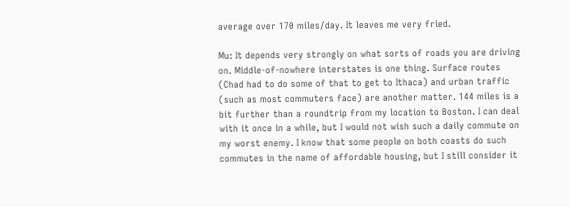average over 170 miles/day. It leaves me very fried.

Mu: It depends very strongly on what sorts of roads you are driving on. Middle-of-nowhere interstates is one thing. Surface routes (Chad had to do some of that to get to Ithaca) and urban traffic (such as most commuters face) are another matter. 144 miles is a bit further than a roundtrip from my location to Boston. I can deal with it once in a while, but I would not wish such a daily commute on my worst enemy. I know that some people on both coasts do such commutes in the name of affordable housing, but I still consider it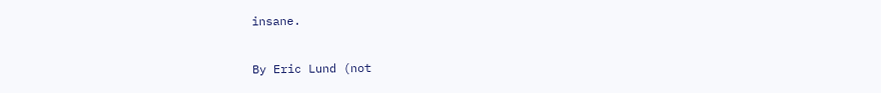insane.

By Eric Lund (not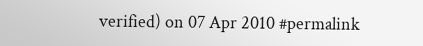verified) on 07 Apr 2010 #permalink